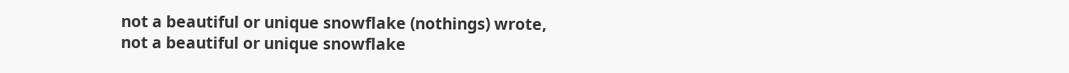not a beautiful or unique snowflake (nothings) wrote,
not a beautiful or unique snowflake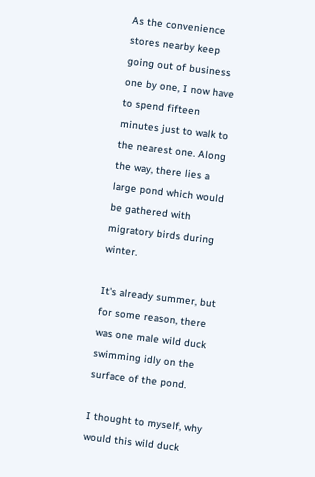As the convenience stores nearby keep going out of business one by one, I now have to spend fifteen minutes just to walk to the nearest one. Along the way, there lies a large pond which would be gathered with migratory birds during winter.

It's already summer, but for some reason, there was one male wild duck swimming idly on the surface of the pond.

I thought to myself, why would this wild duck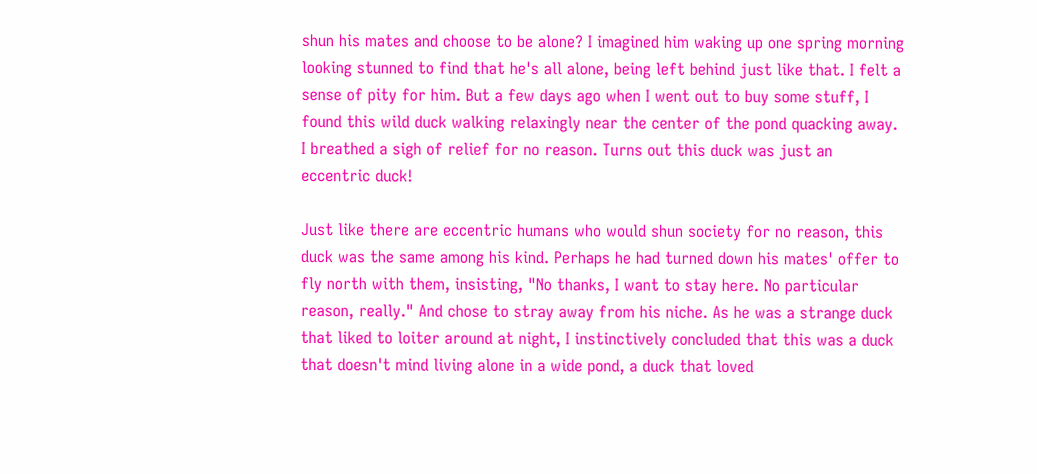shun his mates and choose to be alone? I imagined him waking up one spring morning looking stunned to find that he's all alone, being left behind just like that. I felt a sense of pity for him. But a few days ago when I went out to buy some stuff, I found this wild duck walking relaxingly near the center of the pond quacking away. I breathed a sigh of relief for no reason. Turns out this duck was just an eccentric duck!

Just like there are eccentric humans who would shun society for no reason, this duck was the same among his kind. Perhaps he had turned down his mates' offer to fly north with them, insisting, "No thanks, I want to stay here. No particular reason, really." And chose to stray away from his niche. As he was a strange duck that liked to loiter around at night, I instinctively concluded that this was a duck that doesn't mind living alone in a wide pond, a duck that loved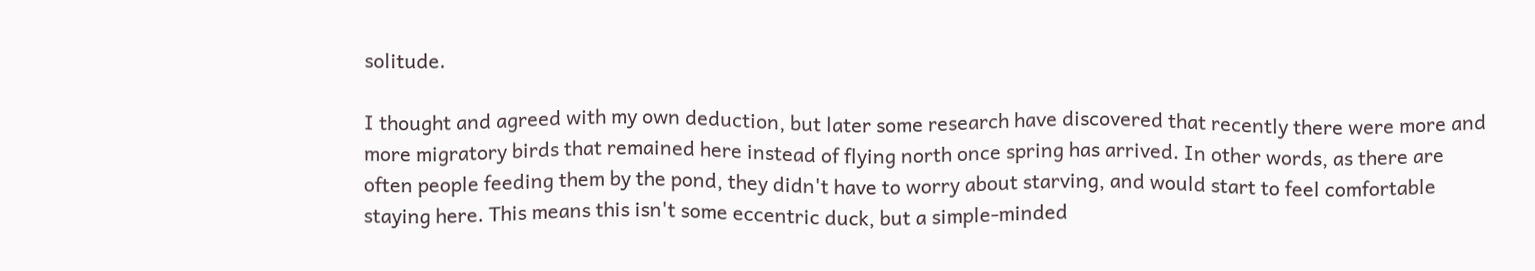solitude.

I thought and agreed with my own deduction, but later some research have discovered that recently there were more and more migratory birds that remained here instead of flying north once spring has arrived. In other words, as there are often people feeding them by the pond, they didn't have to worry about starving, and would start to feel comfortable staying here. This means this isn't some eccentric duck, but a simple-minded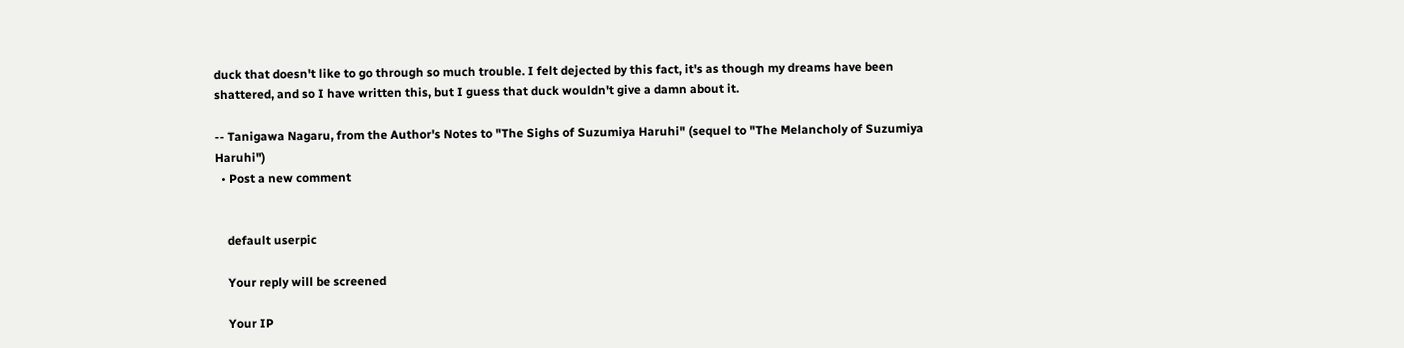duck that doesn't like to go through so much trouble. I felt dejected by this fact, it's as though my dreams have been shattered, and so I have written this, but I guess that duck wouldn't give a damn about it.

-- Tanigawa Nagaru, from the Author's Notes to "The Sighs of Suzumiya Haruhi" (sequel to "The Melancholy of Suzumiya Haruhi")
  • Post a new comment


    default userpic

    Your reply will be screened

    Your IP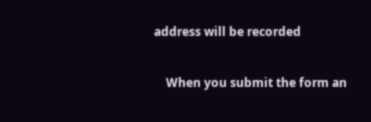address will be recorded

    When you submit the form an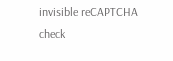invisible reCAPTCHA check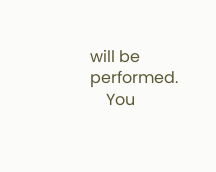will be performed.
    You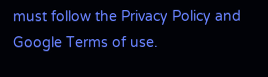must follow the Privacy Policy and Google Terms of use.